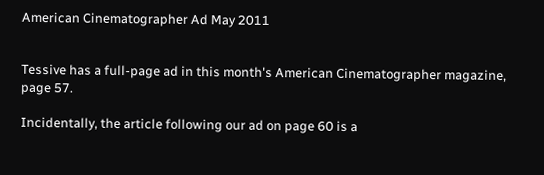American Cinematographer Ad May 2011


Tessive has a full-page ad in this month's American Cinematographer magazine, page 57.

Incidentally, the article following our ad on page 60 is a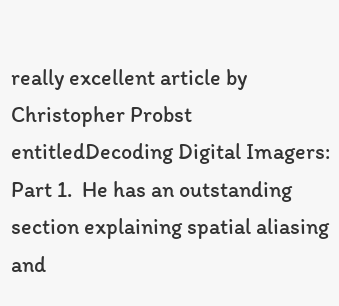really excellent article by Christopher Probst entitledDecoding Digital Imagers: Part 1.  He has an outstanding section explaining spatial aliasing and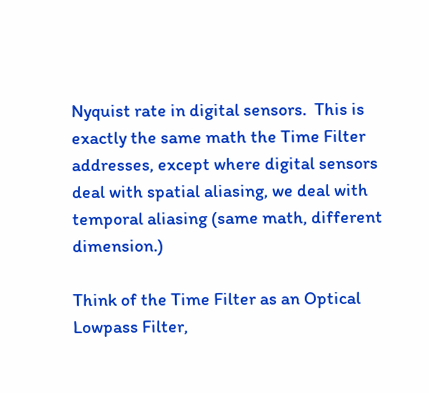Nyquist rate in digital sensors.  This is exactly the same math the Time Filter addresses, except where digital sensors deal with spatial aliasing, we deal with temporal aliasing (same math, different dimension.)

Think of the Time Filter as an Optical Lowpass Filter,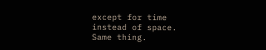except for time instead of space.  Same thing.